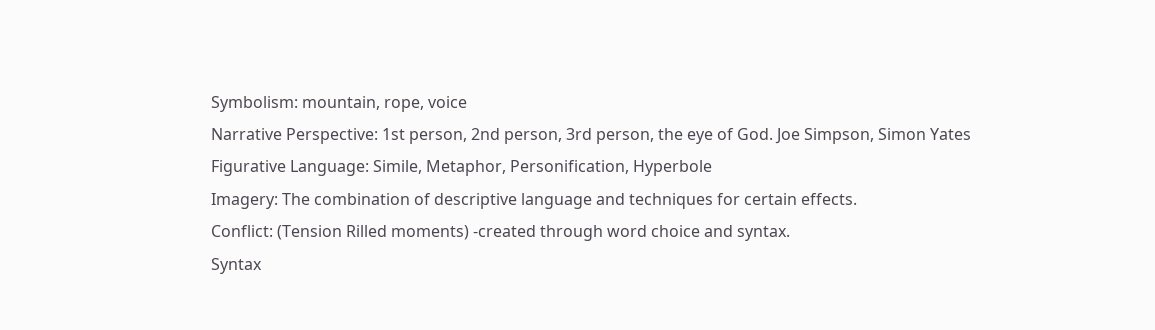Symbolism: mountain, rope, voice
Narrative Perspective: 1st person, 2nd person, 3rd person, the eye of God. Joe Simpson, Simon Yates
Figurative Language: Simile, Metaphor, Personification, Hyperbole
Imagery: The combination of descriptive language and techniques for certain effects.
Conflict: (Tension Rilled moments) -created through word choice and syntax.
Syntax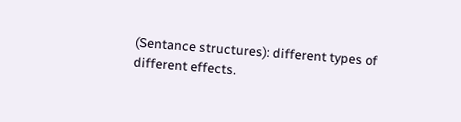(Sentance structures): different types of different effects.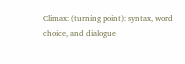Climax: (turning point): syntax, word choice, and dialogue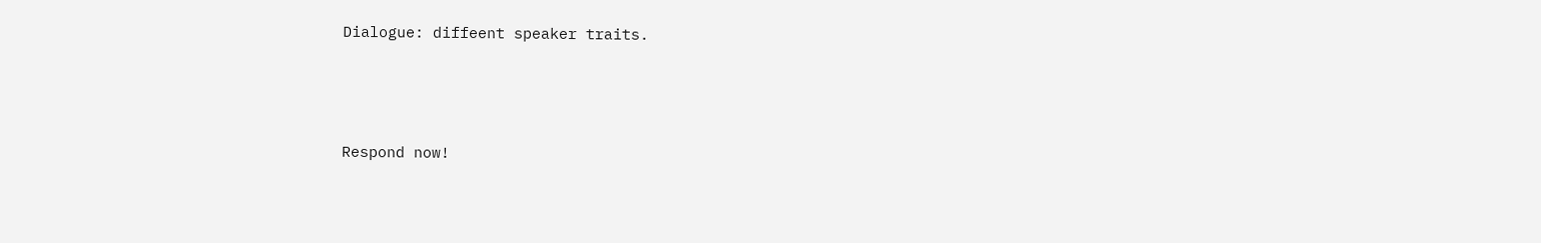Dialogue: diffeent speaker traits.



Respond now!